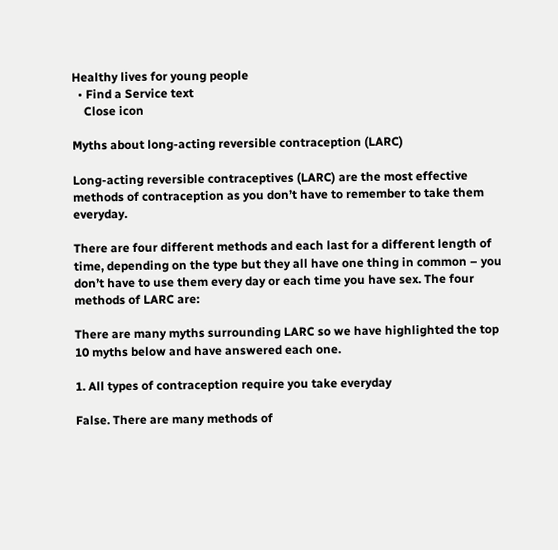Healthy lives for young people
  • Find a Service text
    Close icon

Myths about long-acting reversible contraception (LARC)

Long-acting reversible contraceptives (LARC) are the most effective methods of contraception as you don’t have to remember to take them everyday.

There are four different methods and each last for a different length of time, depending on the type but they all have one thing in common – you don’t have to use them every day or each time you have sex. The four methods of LARC are:

There are many myths surrounding LARC so we have highlighted the top 10 myths below and have answered each one.

1. All types of contraception require you take everyday

False. There are many methods of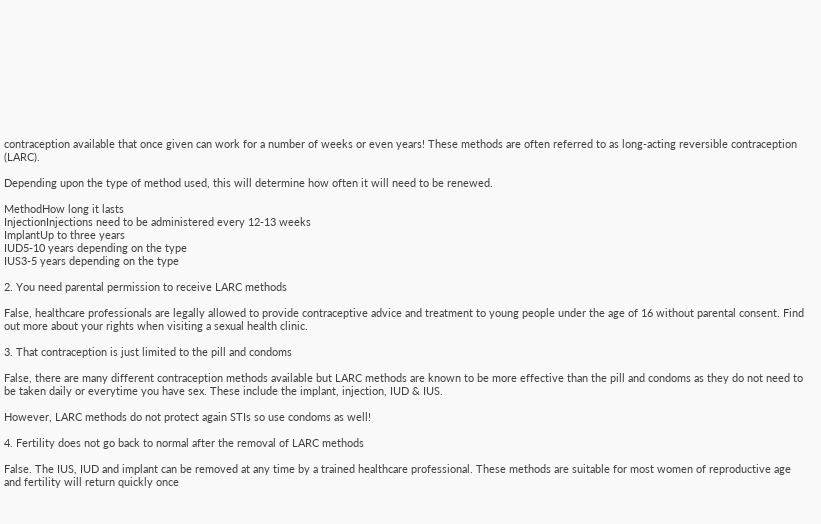contraception available that once given can work for a number of weeks or even years! These methods are often referred to as long-acting reversible contraception (LARC).

Depending upon the type of method used, this will determine how often it will need to be renewed.

MethodHow long it lasts
InjectionInjections need to be administered every 12-13 weeks
ImplantUp to three years
IUD5-10 years depending on the type
IUS3-5 years depending on the type

2. You need parental permission to receive LARC methods

False, healthcare professionals are legally allowed to provide contraceptive advice and treatment to young people under the age of 16 without parental consent. Find out more about your rights when visiting a sexual health clinic.

3. That contraception is just limited to the pill and condoms

False, there are many different contraception methods available but LARC methods are known to be more effective than the pill and condoms as they do not need to be taken daily or everytime you have sex. These include the implant, injection, IUD & IUS.

However, LARC methods do not protect again STIs so use condoms as well!

4. Fertility does not go back to normal after the removal of LARC methods

False. The IUS, IUD and implant can be removed at any time by a trained healthcare professional. These methods are suitable for most women of reproductive age and fertility will return quickly once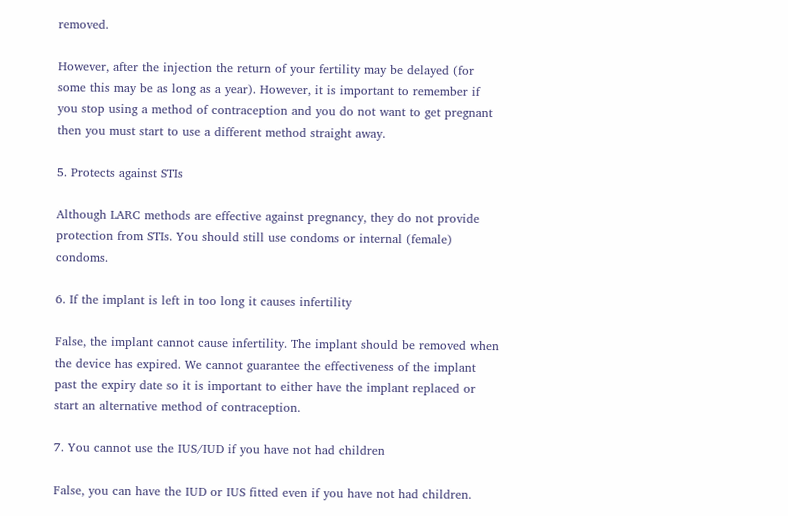removed.

However, after the injection the return of your fertility may be delayed (for some this may be as long as a year). However, it is important to remember if you stop using a method of contraception and you do not want to get pregnant then you must start to use a different method straight away.

5. Protects against STIs

Although LARC methods are effective against pregnancy, they do not provide protection from STIs. You should still use condoms or internal (female) condoms.

6. If the implant is left in too long it causes infertility

False, the implant cannot cause infertility. The implant should be removed when the device has expired. We cannot guarantee the effectiveness of the implant past the expiry date so it is important to either have the implant replaced or start an alternative method of contraception.

7. You cannot use the IUS/IUD if you have not had children

False, you can have the IUD or IUS fitted even if you have not had children.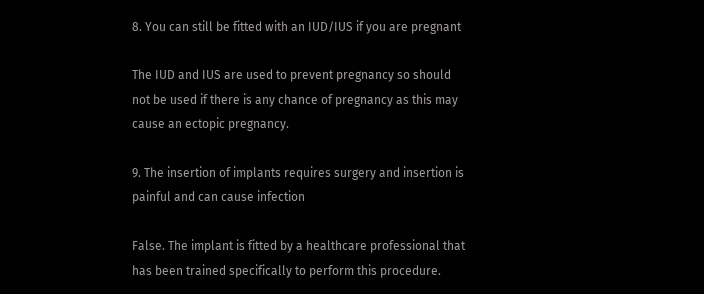8. You can still be fitted with an IUD/IUS if you are pregnant

The IUD and IUS are used to prevent pregnancy so should not be used if there is any chance of pregnancy as this may cause an ectopic pregnancy.

9. The insertion of implants requires surgery and insertion is painful and can cause infection

False. The implant is fitted by a healthcare professional that has been trained specifically to perform this procedure.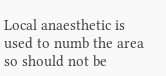Local anaesthetic is used to numb the area so should not be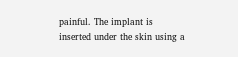painful. The implant is inserted under the skin using a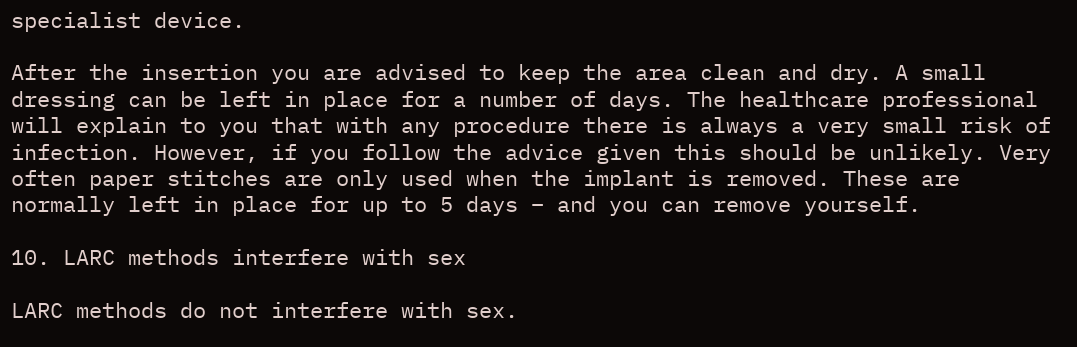specialist device.

After the insertion you are advised to keep the area clean and dry. A small dressing can be left in place for a number of days. The healthcare professional will explain to you that with any procedure there is always a very small risk of infection. However, if you follow the advice given this should be unlikely. Very often paper stitches are only used when the implant is removed. These are normally left in place for up to 5 days – and you can remove yourself.

10. LARC methods interfere with sex

LARC methods do not interfere with sex.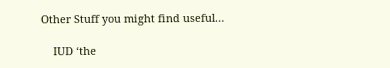Other Stuff you might find useful…

    IUD ‘the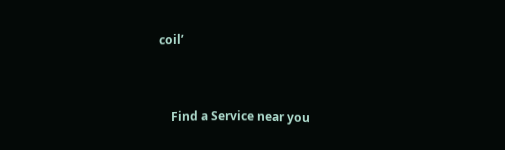coil’


    Find a Service near you